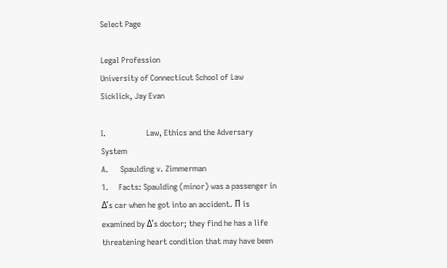Select Page

Legal Profession
University of Connecticut School of Law
Sicklick, Jay Evan

I.                    Law, Ethics and the Adversary System
A.      Spaulding v. Zimmerman
1.     Facts: Spaulding (minor) was a passenger in Δ’s car when he got into an accident. Π is examined by Δ’s doctor; they find he has a life threatening heart condition that may have been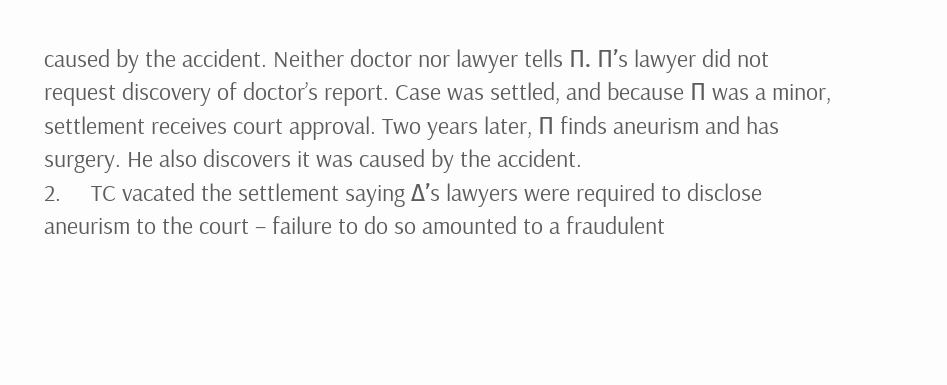caused by the accident. Neither doctor nor lawyer tells Π. Π’s lawyer did not request discovery of doctor’s report. Case was settled, and because Π was a minor, settlement receives court approval. Two years later, Π finds aneurism and has surgery. He also discovers it was caused by the accident.
2.     TC vacated the settlement saying Δ’s lawyers were required to disclose aneurism to the court – failure to do so amounted to a fraudulent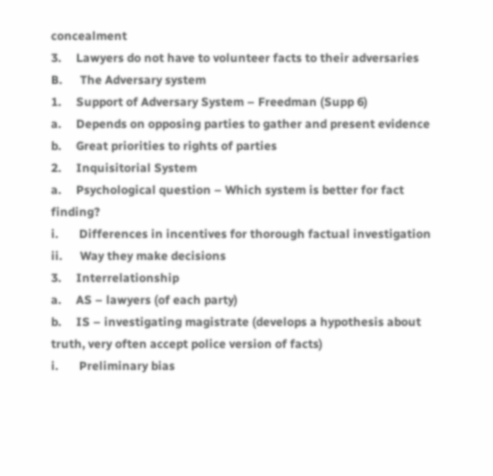concealment
3.     Lawyers do not have to volunteer facts to their adversaries
B.      The Adversary system
1.     Support of Adversary System – Freedman (Supp 6)
a.     Depends on opposing parties to gather and present evidence
b.     Great priorities to rights of parties
2.     Inquisitorial System
a.     Psychological question – Which system is better for fact finding?
i.       Differences in incentives for thorough factual investigation
ii.      Way they make decisions
3.     Interrelationship
a.     AS – lawyers (of each party)
b.     IS – investigating magistrate (develops a hypothesis about truth, very often accept police version of facts)
i.       Preliminary bias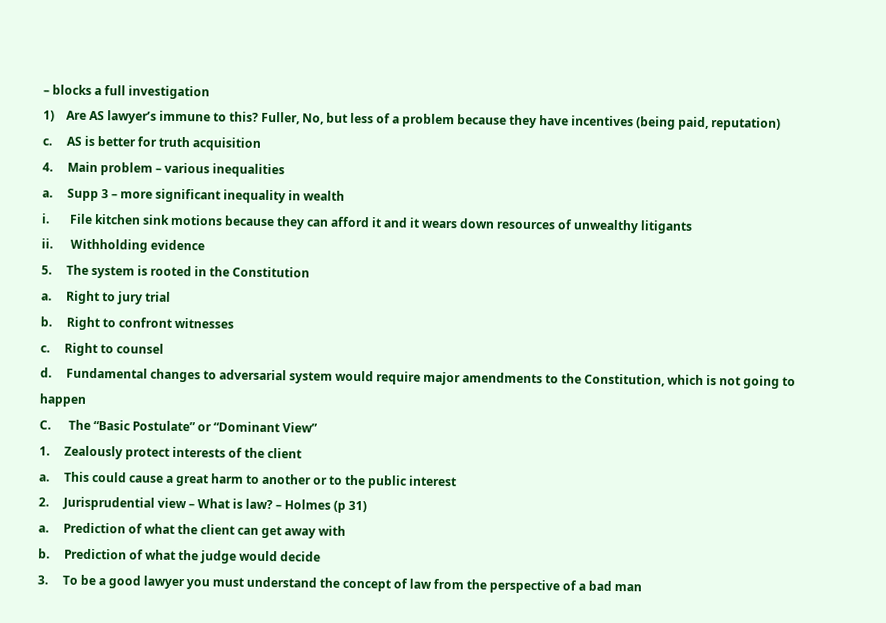– blocks a full investigation
1)    Are AS lawyer’s immune to this? Fuller, No, but less of a problem because they have incentives (being paid, reputation)
c.     AS is better for truth acquisition
4.     Main problem – various inequalities
a.     Supp 3 – more significant inequality in wealth
i.       File kitchen sink motions because they can afford it and it wears down resources of unwealthy litigants
ii.      Withholding evidence
5.     The system is rooted in the Constitution
a.     Right to jury trial
b.     Right to confront witnesses
c.     Right to counsel
d.     Fundamental changes to adversarial system would require major amendments to the Constitution, which is not going to happen
C.      The “Basic Postulate” or “Dominant View”
1.     Zealously protect interests of the client
a.     This could cause a great harm to another or to the public interest
2.     Jurisprudential view – What is law? – Holmes (p 31)
a.     Prediction of what the client can get away with
b.     Prediction of what the judge would decide
3.     To be a good lawyer you must understand the concept of law from the perspective of a bad man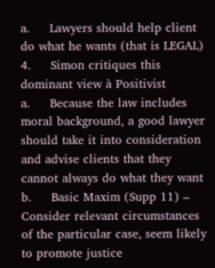a.     Lawyers should help client do what he wants (that is LEGAL)
4.     Simon critiques this dominant view à Positivist
a.     Because the law includes moral background, a good lawyer should take it into consideration and advise clients that they cannot always do what they want
b.     Basic Maxim (Supp 11) – Consider relevant circumstances of the particular case, seem likely to promote justice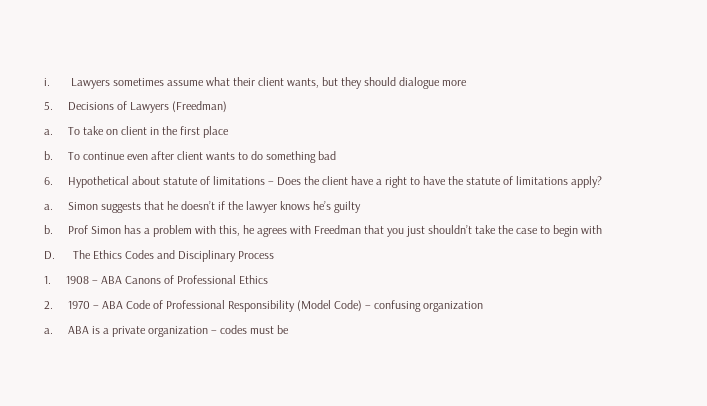i.       Lawyers sometimes assume what their client wants, but they should dialogue more
5.     Decisions of Lawyers (Freedman)
a.     To take on client in the first place
b.     To continue even after client wants to do something bad
6.     Hypothetical about statute of limitations – Does the client have a right to have the statute of limitations apply?
a.     Simon suggests that he doesn’t if the lawyer knows he’s guilty
b.     Prof Simon has a problem with this, he agrees with Freedman that you just shouldn’t take the case to begin with
D.      The Ethics Codes and Disciplinary Process
1.     1908 – ABA Canons of Professional Ethics
2.     1970 – ABA Code of Professional Responsibility (Model Code) – confusing organization
a.     ABA is a private organization – codes must be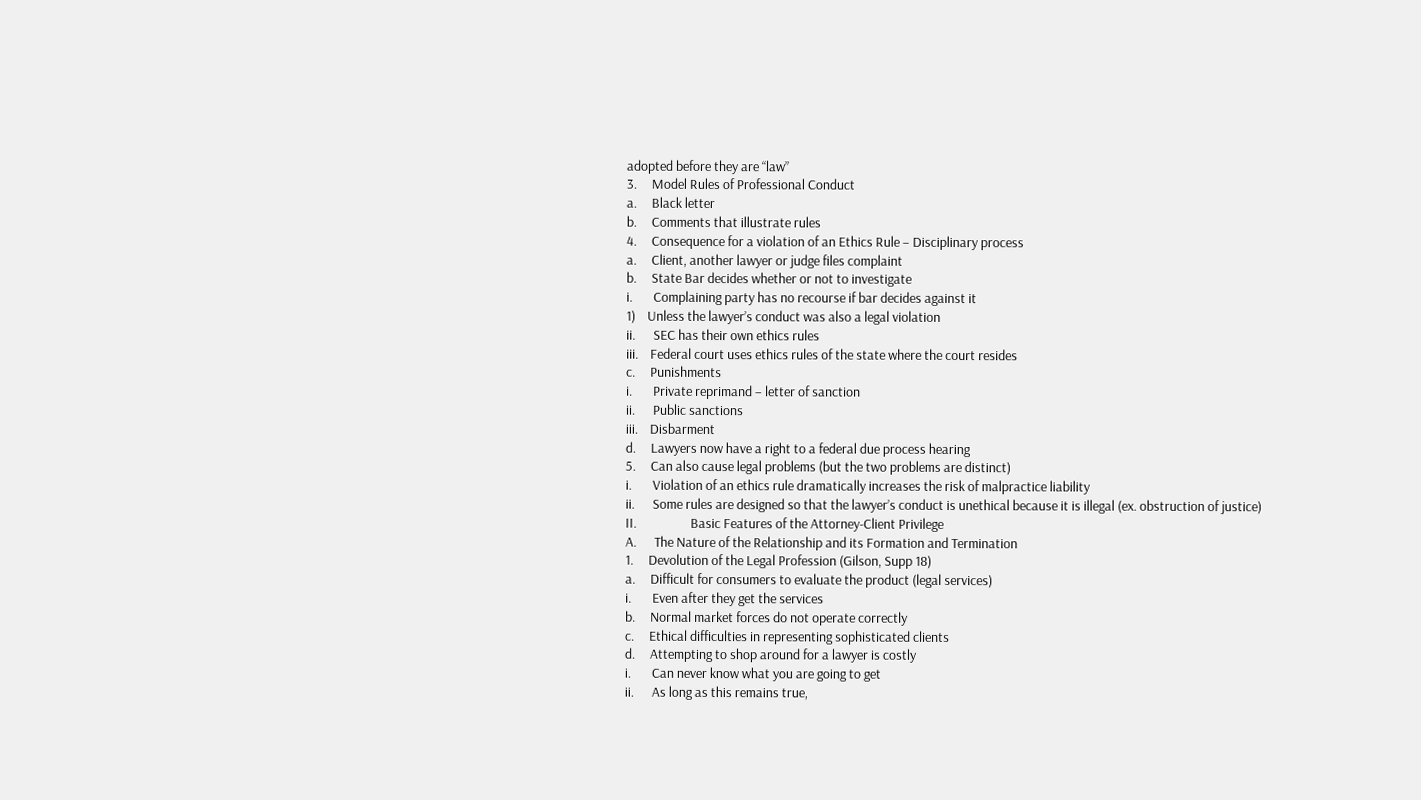adopted before they are “law”
3.     Model Rules of Professional Conduct
a.     Black letter
b.     Comments that illustrate rules
4.     Consequence for a violation of an Ethics Rule – Disciplinary process
a.     Client, another lawyer or judge files complaint
b.     State Bar decides whether or not to investigate
i.       Complaining party has no recourse if bar decides against it
1)    Unless the lawyer’s conduct was also a legal violation
ii.      SEC has their own ethics rules
iii.    Federal court uses ethics rules of the state where the court resides
c.     Punishments
i.       Private reprimand – letter of sanction
ii.      Public sanctions
iii.    Disbarment
d.     Lawyers now have a right to a federal due process hearing
5.     Can also cause legal problems (but the two problems are distinct)
i.       Violation of an ethics rule dramatically increases the risk of malpractice liability
ii.      Some rules are designed so that the lawyer’s conduct is unethical because it is illegal (ex. obstruction of justice)
II.                  Basic Features of the Attorney-Client Privilege
A.      The Nature of the Relationship and its Formation and Termination
1.     Devolution of the Legal Profession (Gilson, Supp 18)
a.     Difficult for consumers to evaluate the product (legal services)
i.       Even after they get the services
b.     Normal market forces do not operate correctly
c.     Ethical difficulties in representing sophisticated clients
d.     Attempting to shop around for a lawyer is costly
i.       Can never know what you are going to get
ii.      As long as this remains true,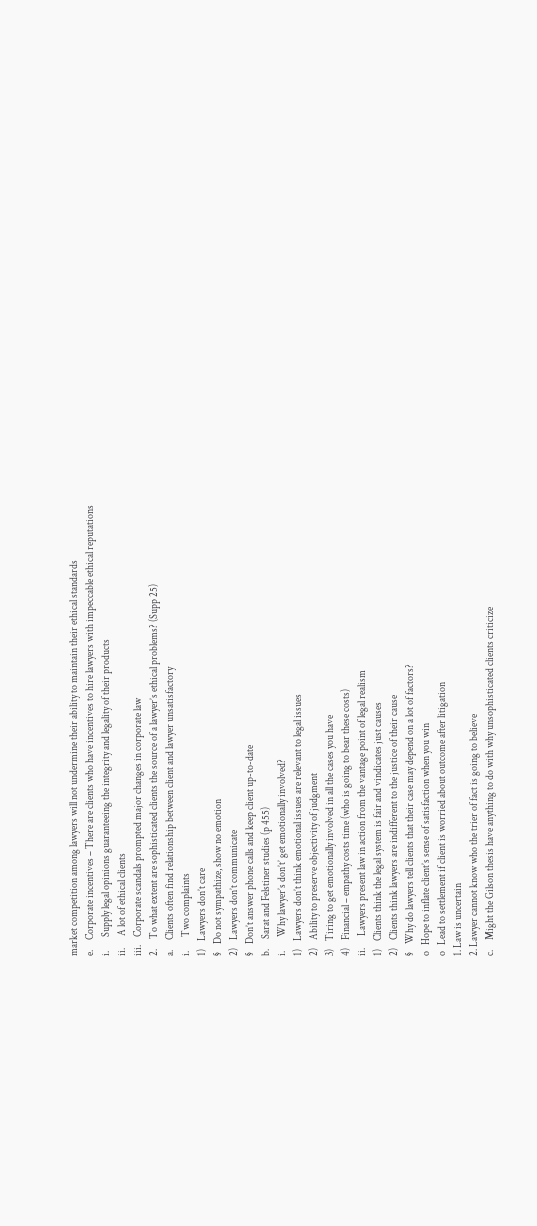market competition among lawyers will not undermine their ability to maintain their ethical standards
e.     Corporate incentives – There are clients who have incentives to hire lawyers with impeccable ethical reputations
i.       Supply legal opinions guaranteeing the integrity and legality of their products
ii.      A lot of ethical clients
iii.    Corporate scandals prompted major changes in corporate law
2.     To what extent are sophisticated clients the source of a lawyer’s ethical problems? (Supp 25)
a.     Clients often find relationship between client and lawyer unsatisfactory
i.       Two complaints
1)    Lawyers don’t care
§    Do not sympathize, show no emotion
2)    Lawyers don’t communicate
§    Don’t answer phone calls and keep client up-to-date
b.     Sarat and Felstiner studies (p 455)
i.       Why lawyer’s don’t’ get emotionally involved?
1)    Lawyers don’t think emotional issues are relevant to legal issues
2)    Ability to preserve objectivity of judgment
3)    Tiring to get emotionally involved in all the cases you have
4)    Financial – empathy costs time (who is going to bear these costs)
ii.      Lawyers present law in action from the vantage point of legal realism
1)    Clients think the legal system is fair and vindicates just causes
2)    Clients think lawyers are indifferent to the justice of their cause
§    Why do lawyers tell clients that their case may depend on a lot of factors?
o   Hope to inflate client’s sense of satisfaction when you win
o   Lead to settlement if client is worried about outcome after litigation
1. Law is uncertain
2. Lawyer cannot know who the trier of fact is going to believe
c.     Might the Gilson thesis have anything to do with why unsophisticated clients criticize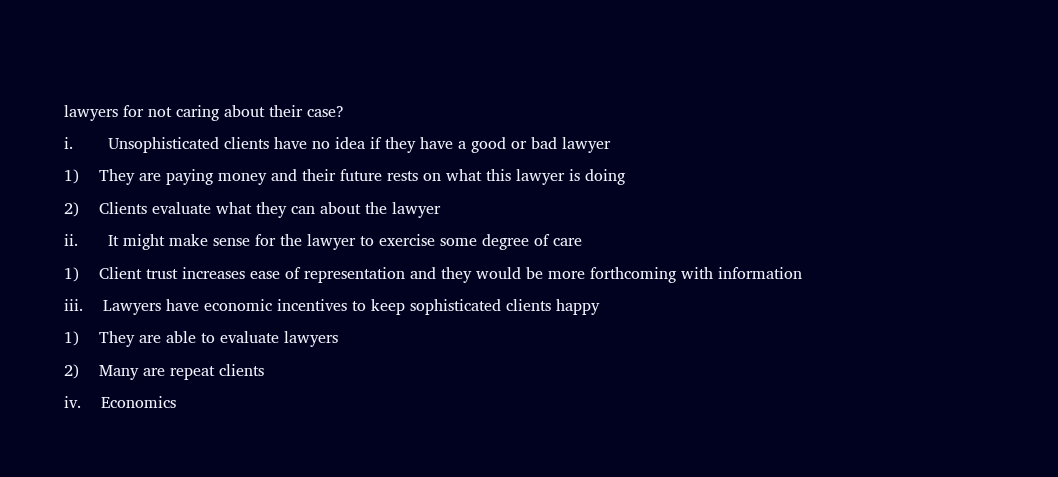lawyers for not caring about their case?
i.       Unsophisticated clients have no idea if they have a good or bad lawyer
1)    They are paying money and their future rests on what this lawyer is doing
2)    Clients evaluate what they can about the lawyer
ii.      It might make sense for the lawyer to exercise some degree of care
1)    Client trust increases ease of representation and they would be more forthcoming with information
iii.    Lawyers have economic incentives to keep sophisticated clients happy
1)    They are able to evaluate lawyers
2)    Many are repeat clients
iv.    Economics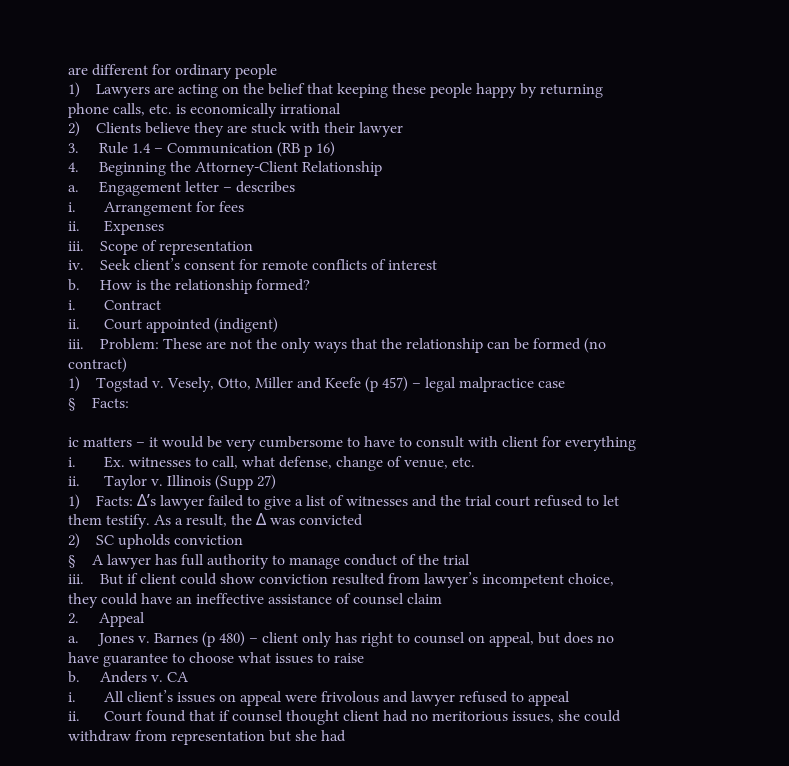are different for ordinary people
1)    Lawyers are acting on the belief that keeping these people happy by returning phone calls, etc. is economically irrational
2)    Clients believe they are stuck with their lawyer
3.     Rule 1.4 – Communication (RB p 16)
4.     Beginning the Attorney-Client Relationship
a.     Engagement letter – describes
i.       Arrangement for fees
ii.      Expenses
iii.    Scope of representation
iv.    Seek client’s consent for remote conflicts of interest
b.     How is the relationship formed?
i.       Contract
ii.      Court appointed (indigent)
iii.    Problem: These are not the only ways that the relationship can be formed (no contract)
1)    Togstad v. Vesely, Otto, Miller and Keefe (p 457) – legal malpractice case
§    Facts:

ic matters – it would be very cumbersome to have to consult with client for everything
i.       Ex. witnesses to call, what defense, change of venue, etc.
ii.      Taylor v. Illinois (Supp 27)
1)    Facts: Δ’s lawyer failed to give a list of witnesses and the trial court refused to let them testify. As a result, the Δ was convicted
2)    SC upholds conviction
§    A lawyer has full authority to manage conduct of the trial
iii.    But if client could show conviction resulted from lawyer’s incompetent choice, they could have an ineffective assistance of counsel claim
2.     Appeal
a.     Jones v. Barnes (p 480) – client only has right to counsel on appeal, but does no have guarantee to choose what issues to raise
b.     Anders v. CA
i.       All client’s issues on appeal were frivolous and lawyer refused to appeal
ii.      Court found that if counsel thought client had no meritorious issues, she could withdraw from representation but she had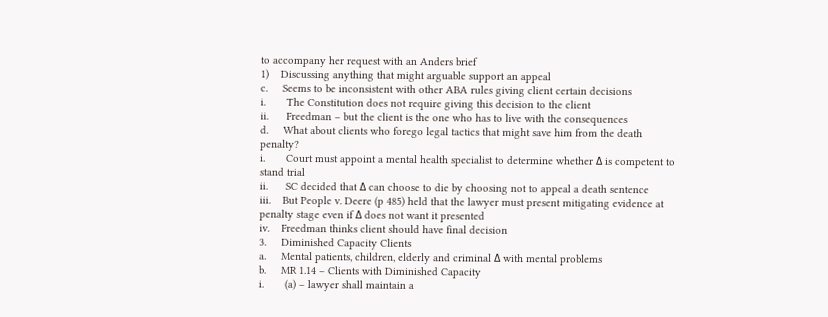to accompany her request with an Anders brief
1)    Discussing anything that might arguable support an appeal
c.     Seems to be inconsistent with other ABA rules giving client certain decisions
i.       The Constitution does not require giving this decision to the client
ii.      Freedman – but the client is the one who has to live with the consequences
d.     What about clients who forego legal tactics that might save him from the death penalty?
i.       Court must appoint a mental health specialist to determine whether Δ is competent to stand trial
ii.      SC decided that Δ can choose to die by choosing not to appeal a death sentence
iii.    But People v. Deere (p 485) held that the lawyer must present mitigating evidence at penalty stage even if Δ does not want it presented
iv.    Freedman thinks client should have final decision
3.     Diminished Capacity Clients
a.     Mental patients, children, elderly and criminal Δ with mental problems
b.     MR 1.14 – Clients with Diminished Capacity
i.       (a) – lawyer shall maintain a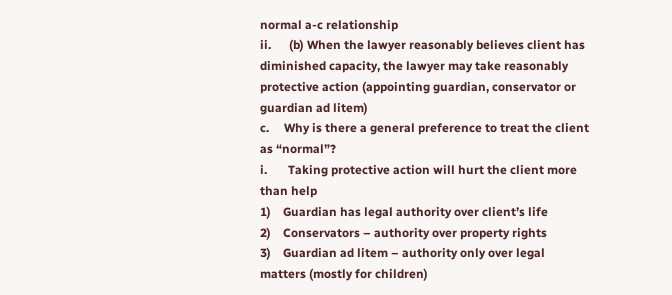normal a-c relationship
ii.      (b) When the lawyer reasonably believes client has diminished capacity, the lawyer may take reasonably protective action (appointing guardian, conservator or guardian ad litem)
c.     Why is there a general preference to treat the client as “normal”?
i.       Taking protective action will hurt the client more than help
1)    Guardian has legal authority over client’s life
2)    Conservators – authority over property rights
3)    Guardian ad litem – authority only over legal matters (mostly for children)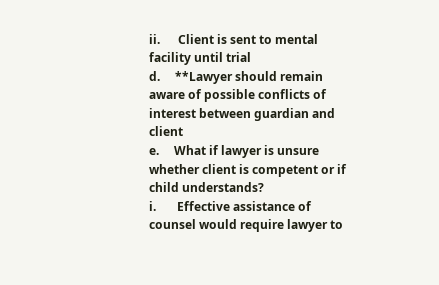ii.      Client is sent to mental facility until trial
d.     **Lawyer should remain aware of possible conflicts of interest between guardian and client
e.     What if lawyer is unsure whether client is competent or if child understands?
i.       Effective assistance of counsel would require lawyer to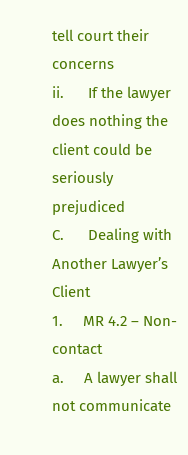tell court their concerns
ii.      If the lawyer does nothing the client could be seriously prejudiced
C.      Dealing with Another Lawyer’s Client
1.     MR 4.2 – Non-contact
a.     A lawyer shall not communicate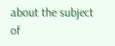about the subject of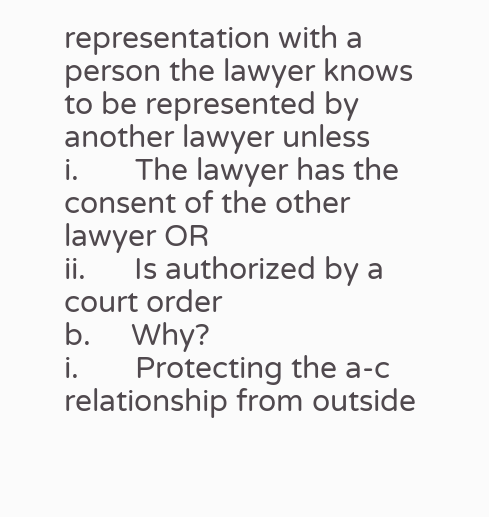representation with a person the lawyer knows to be represented by another lawyer unless
i.       The lawyer has the consent of the other lawyer OR
ii.      Is authorized by a court order
b.     Why?
i.       Protecting the a-c relationship from outside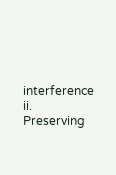interference
ii.      Preserving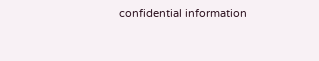confidential information